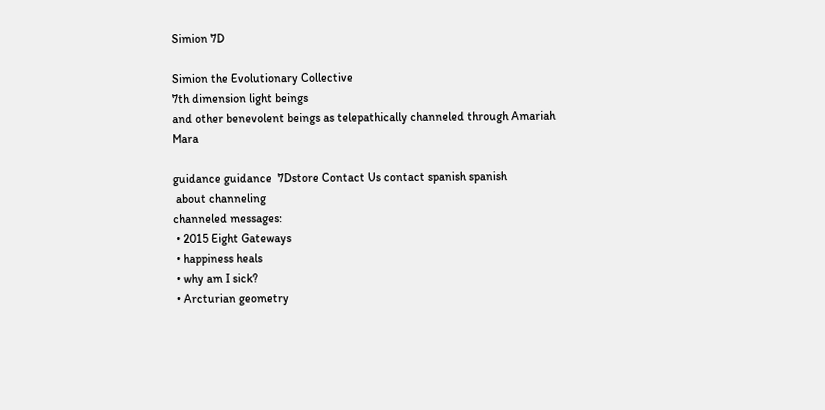Simion 7D

Simion the Evolutionary Collective
7th dimension light beings
and other benevolent beings as telepathically channeled through Amariah Mara

guidance guidance  7Dstore Contact Us contact spanish spanish
 about channeling
channeled messages:
 • 2015 Eight Gateways
 • happiness heals
 • why am I sick?
 • Arcturian geometry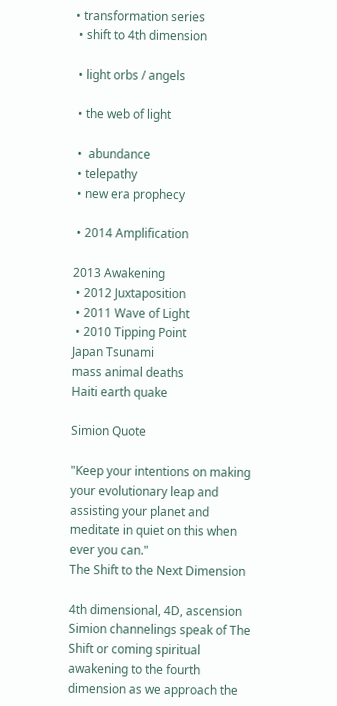• transformation series
 • shift to 4th dimension

 • light orbs / angels

 • the web of light

 •  abundance
 • telepathy
 • new era prophecy

 • 2014 Amplification

2013 Awakening
 • 2012 Juxtaposition
 • 2011 Wave of Light
 • 2010 Tipping Point
Japan Tsunami
mass animal deaths
Haiti earth quake

Simion Quote

"Keep your intentions on making your evolutionary leap and assisting your planet and meditate in quiet on this when ever you can."
The Shift to the Next Dimension

4th dimensional, 4D, ascension Simion channelings speak of The Shift or coming spiritual awakening to the fourth dimension as we approach the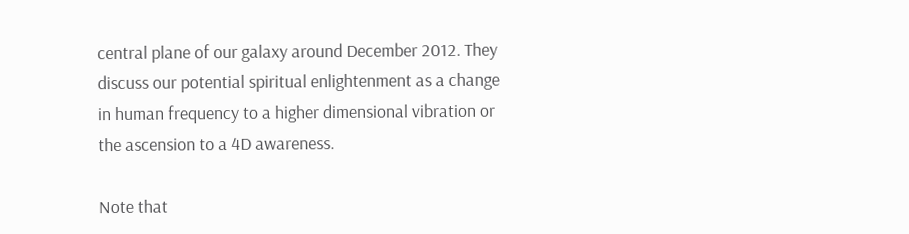central plane of our galaxy around December 2012. They discuss our potential spiritual enlightenment as a change in human frequency to a higher dimensional vibration or the ascension to a 4D awareness.

Note that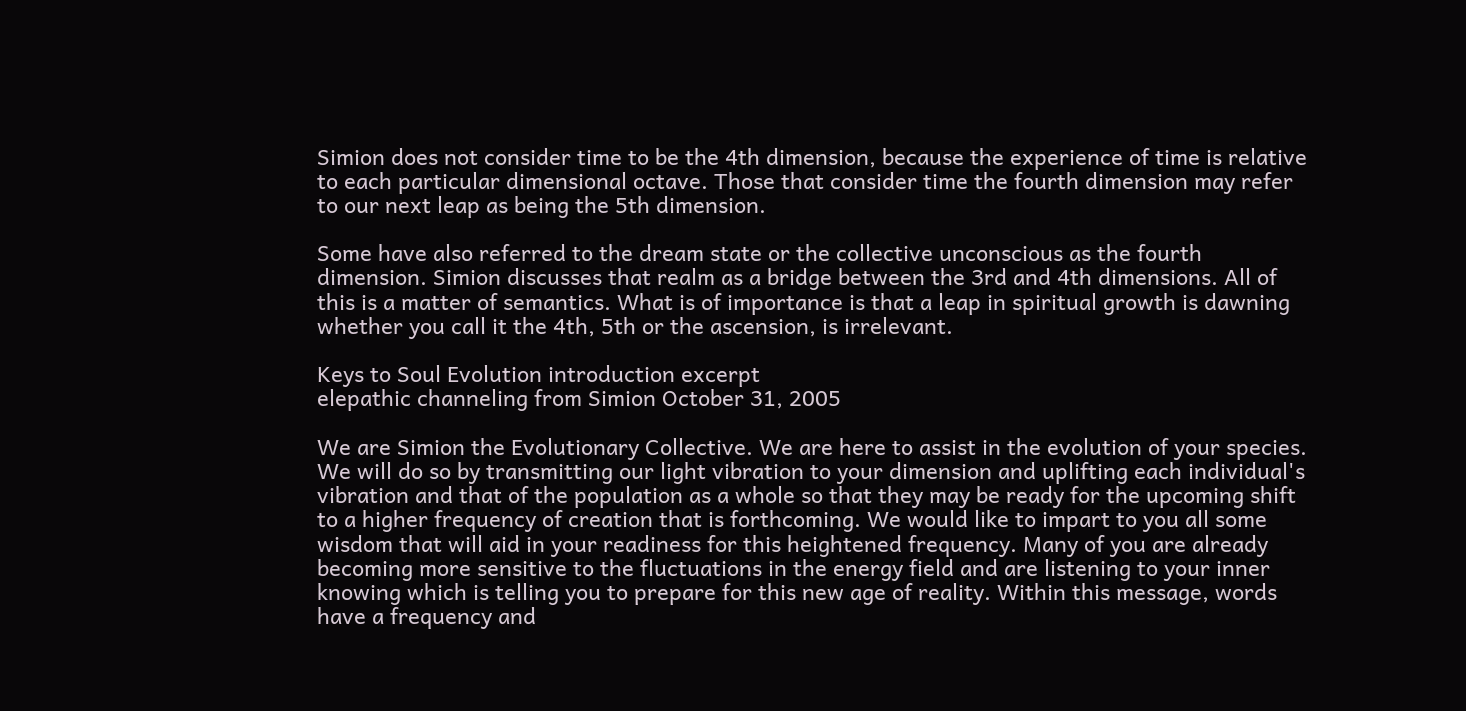Simion does not consider time to be the 4th dimension, because the experience of time is relative to each particular dimensional octave. Those that consider time the fourth dimension may refer to our next leap as being the 5th dimension.

Some have also referred to the dream state or the collective unconscious as the fourth dimension. Simion discusses that realm as a bridge between the 3rd and 4th dimensions. All of this is a matter of semantics. What is of importance is that a leap in spiritual growth is dawning whether you call it the 4th, 5th or the ascension, is irrelevant.

Keys to Soul Evolution introduction excerpt
elepathic channeling from Simion October 31, 2005

We are Simion the Evolutionary Collective. We are here to assist in the evolution of your species. We will do so by transmitting our light vibration to your dimension and uplifting each individual's vibration and that of the population as a whole so that they may be ready for the upcoming shift to a higher frequency of creation that is forthcoming. We would like to impart to you all some wisdom that will aid in your readiness for this heightened frequency. Many of you are already becoming more sensitive to the fluctuations in the energy field and are listening to your inner knowing which is telling you to prepare for this new age of reality. Within this message, words have a frequency and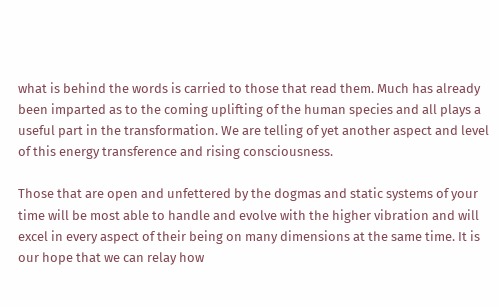what is behind the words is carried to those that read them. Much has already been imparted as to the coming uplifting of the human species and all plays a useful part in the transformation. We are telling of yet another aspect and level of this energy transference and rising consciousness.

Those that are open and unfettered by the dogmas and static systems of your time will be most able to handle and evolve with the higher vibration and will excel in every aspect of their being on many dimensions at the same time. It is our hope that we can relay how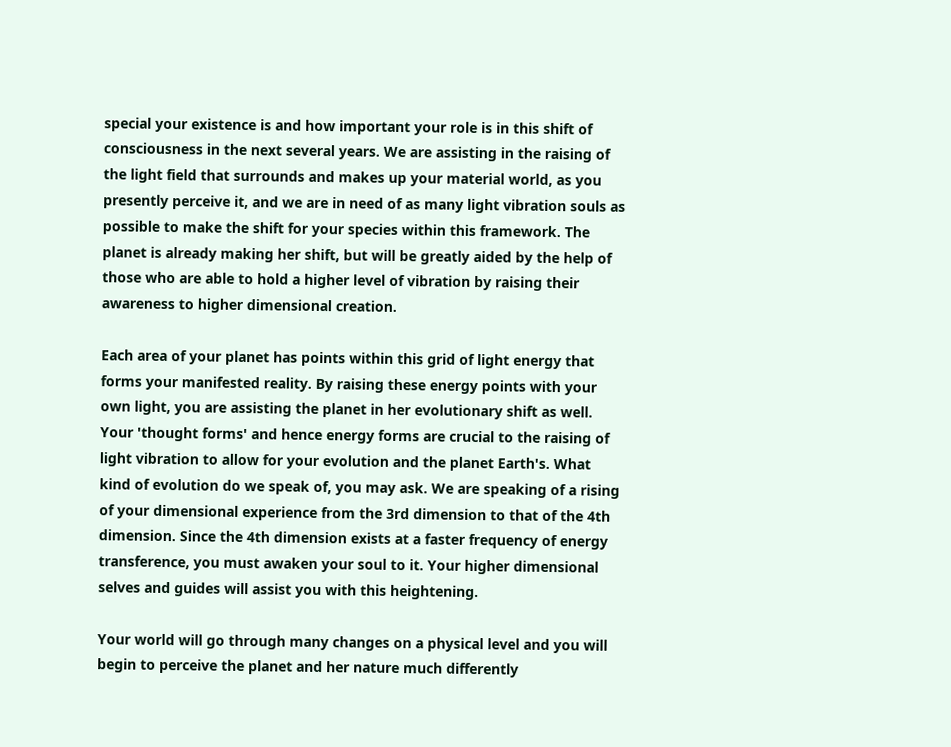special your existence is and how important your role is in this shift of consciousness in the next several years. We are assisting in the raising of the light field that surrounds and makes up your material world, as you presently perceive it, and we are in need of as many light vibration souls as possible to make the shift for your species within this framework. The planet is already making her shift, but will be greatly aided by the help of those who are able to hold a higher level of vibration by raising their awareness to higher dimensional creation.

Each area of your planet has points within this grid of light energy that forms your manifested reality. By raising these energy points with your own light, you are assisting the planet in her evolutionary shift as well. Your 'thought forms' and hence energy forms are crucial to the raising of light vibration to allow for your evolution and the planet Earth's. What kind of evolution do we speak of, you may ask. We are speaking of a rising of your dimensional experience from the 3rd dimension to that of the 4th dimension. Since the 4th dimension exists at a faster frequency of energy transference, you must awaken your soul to it. Your higher dimensional selves and guides will assist you with this heightening.

Your world will go through many changes on a physical level and you will begin to perceive the planet and her nature much differently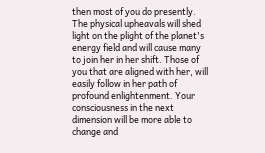then most of you do presently. The physical upheavals will shed light on the plight of the planet's energy field and will cause many to join her in her shift. Those of you that are aligned with her, will easily follow in her path of profound enlightenment. Your consciousness in the next dimension will be more able to change and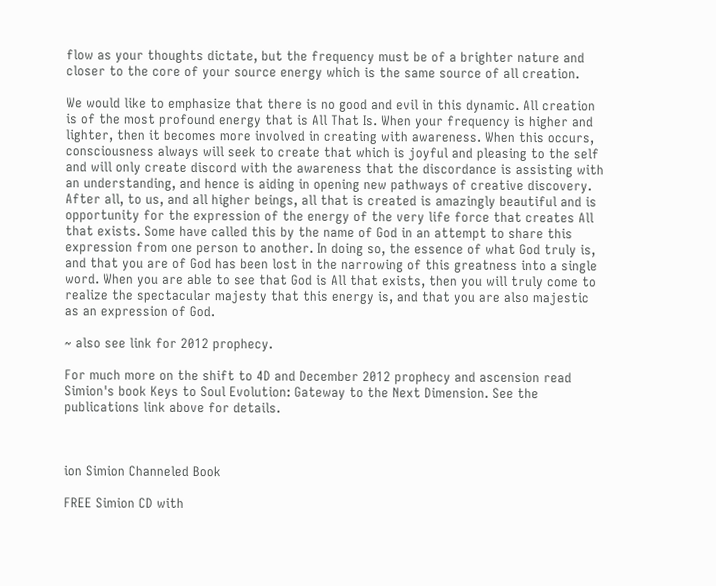flow as your thoughts dictate, but the frequency must be of a brighter nature and closer to the core of your source energy which is the same source of all creation.

We would like to emphasize that there is no good and evil in this dynamic. All creation is of the most profound energy that is All That Is. When your frequency is higher and lighter, then it becomes more involved in creating with awareness. When this occurs, consciousness always will seek to create that which is joyful and pleasing to the self and will only create discord with the awareness that the discordance is assisting with an understanding, and hence is aiding in opening new pathways of creative discovery. After all, to us, and all higher beings, all that is created is amazingly beautiful and is opportunity for the expression of the energy of the very life force that creates All that exists. Some have called this by the name of God in an attempt to share this expression from one person to another. In doing so, the essence of what God truly is, and that you are of God has been lost in the narrowing of this greatness into a single word. When you are able to see that God is All that exists, then you will truly come to realize the spectacular majesty that this energy is, and that you are also majestic as an expression of God.

~ also see link for 2012 prophecy.

For much more on the shift to 4D and December 2012 prophecy and ascension read Simion's book Keys to Soul Evolution: Gateway to the Next Dimension. See the publications link above for details.



ion Simion Channeled Book

FREE Simion CD with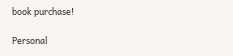book purchase!

Personal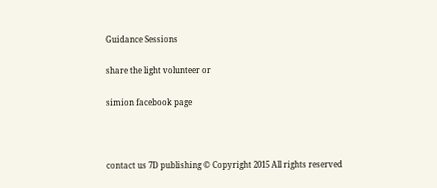Guidance Sessions

share the light volunteer or

simion facebook page



contact us 7D publishing © Copyright 2015 All rights reserved